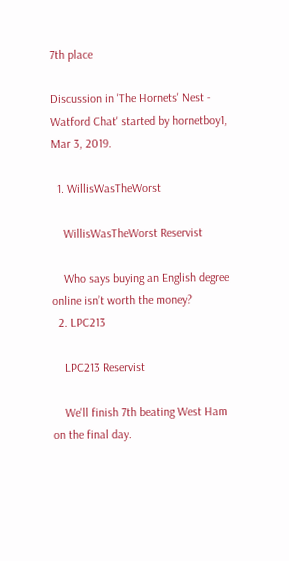7th place

Discussion in 'The Hornets' Nest - Watford Chat' started by hornetboy1, Mar 3, 2019.

  1. WillisWasTheWorst

    WillisWasTheWorst Reservist

    Who says buying an English degree online isn’t worth the money?
  2. LPC213

    LPC213 Reservist

    We'll finish 7th beating West Ham on the final day.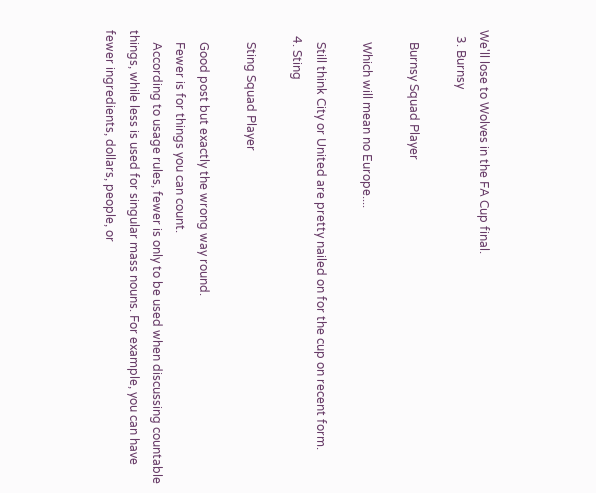We'll lose to Wolves in the FA Cup final.
  3. Burnsy

    Burnsy Squad Player

    Which will mean no Europe....

    Still think City or United are pretty nailed on for the cup on recent form.
  4. Sting

    Sting Squad Player

    Good post but exactly the wrong way round.
    Fewer is for things you can count.
    According to usage rules, fewer is only to be used when discussing countable things, while less is used for singular mass nouns. For example, you can have fewer ingredients, dollars, people, or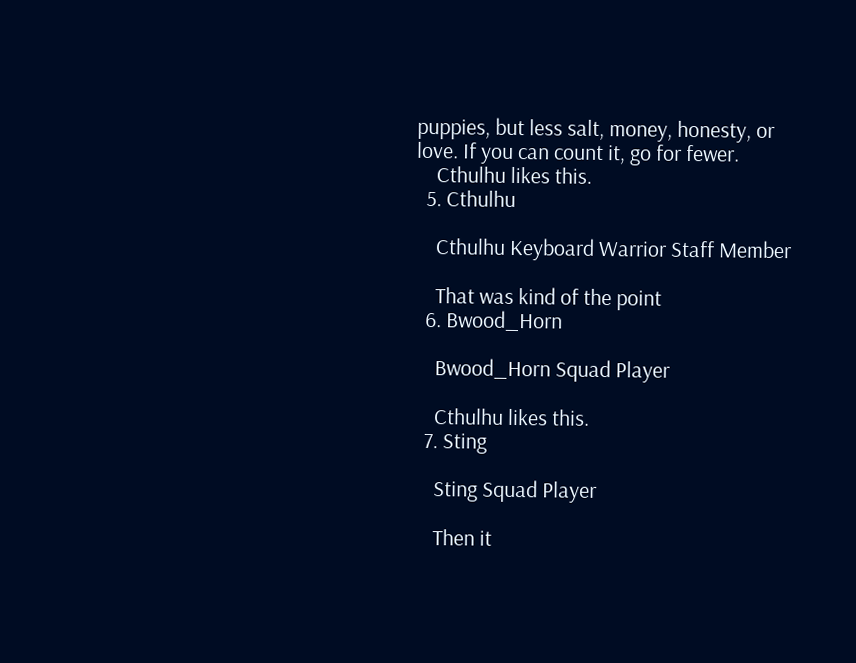puppies, but less salt, money, honesty, or love. If you can count it, go for fewer.
    Cthulhu likes this.
  5. Cthulhu

    Cthulhu Keyboard Warrior Staff Member

    That was kind of the point
  6. Bwood_Horn

    Bwood_Horn Squad Player

    Cthulhu likes this.
  7. Sting

    Sting Squad Player

    Then it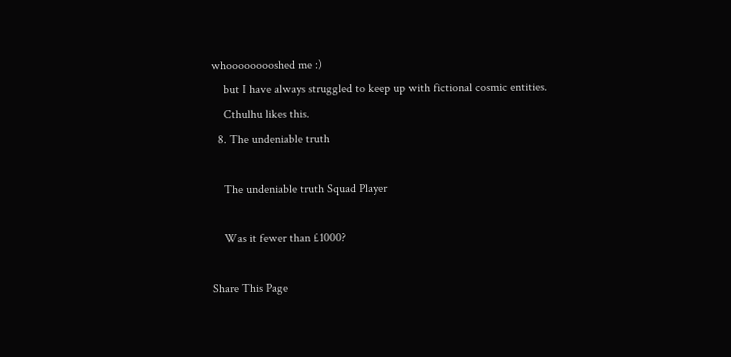whooooooooshed me :)
    but I have always struggled to keep up with fictional cosmic entities.
    Cthulhu likes this.
  8. The undeniable truth

    The undeniable truth Squad Player

    Was it fewer than £1000?

Share This Page